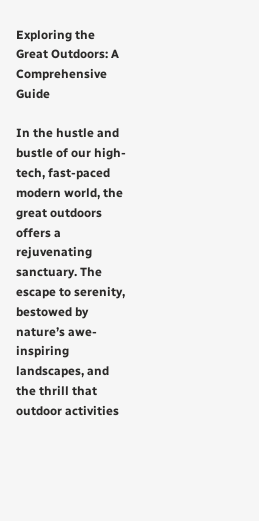Exploring the Great Outdoors: A Comprehensive Guide

In the hustle and bustle of our high-tech, fast-paced modern world, the great outdoors offers a rejuvenating sanctuary. The escape to serenity, bestowed by nature’s awe-inspiring landscapes, and the thrill that outdoor activities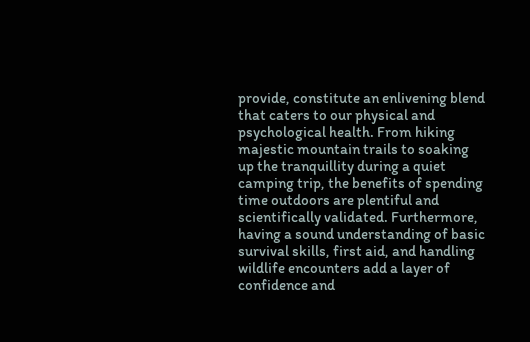provide, constitute an enlivening blend that caters to our physical and psychological health. From hiking majestic mountain trails to soaking up the tranquillity during a quiet camping trip, the benefits of spending time outdoors are plentiful and scientifically validated. Furthermore, having a sound understanding of basic survival skills, first aid, and handling wildlife encounters add a layer of confidence and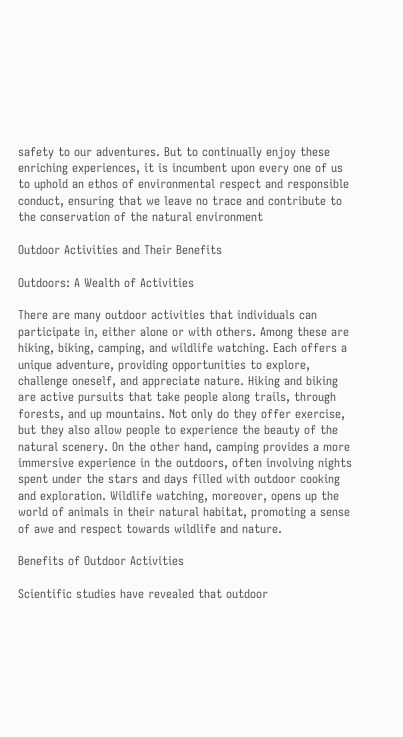safety to our adventures. But to continually enjoy these enriching experiences, it is incumbent upon every one of us to uphold an ethos of environmental respect and responsible conduct, ensuring that we leave no trace and contribute to the conservation of the natural environment

Outdoor Activities and Their Benefits

Outdoors: A Wealth of Activities

There are many outdoor activities that individuals can participate in, either alone or with others. Among these are hiking, biking, camping, and wildlife watching. Each offers a unique adventure, providing opportunities to explore, challenge oneself, and appreciate nature. Hiking and biking are active pursuits that take people along trails, through forests, and up mountains. Not only do they offer exercise, but they also allow people to experience the beauty of the natural scenery. On the other hand, camping provides a more immersive experience in the outdoors, often involving nights spent under the stars and days filled with outdoor cooking and exploration. Wildlife watching, moreover, opens up the world of animals in their natural habitat, promoting a sense of awe and respect towards wildlife and nature.

Benefits of Outdoor Activities

Scientific studies have revealed that outdoor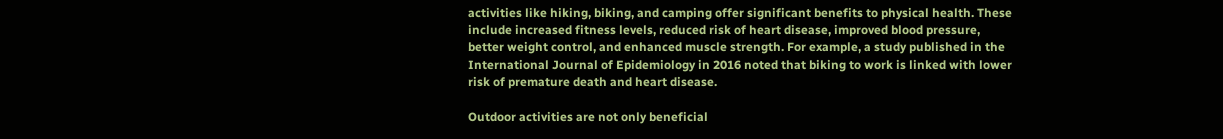activities like hiking, biking, and camping offer significant benefits to physical health. These include increased fitness levels, reduced risk of heart disease, improved blood pressure, better weight control, and enhanced muscle strength. For example, a study published in the International Journal of Epidemiology in 2016 noted that biking to work is linked with lower risk of premature death and heart disease.

Outdoor activities are not only beneficial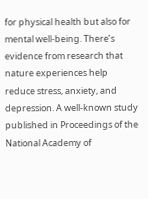for physical health but also for mental well-being. There’s evidence from research that nature experiences help reduce stress, anxiety, and depression. A well-known study published in Proceedings of the National Academy of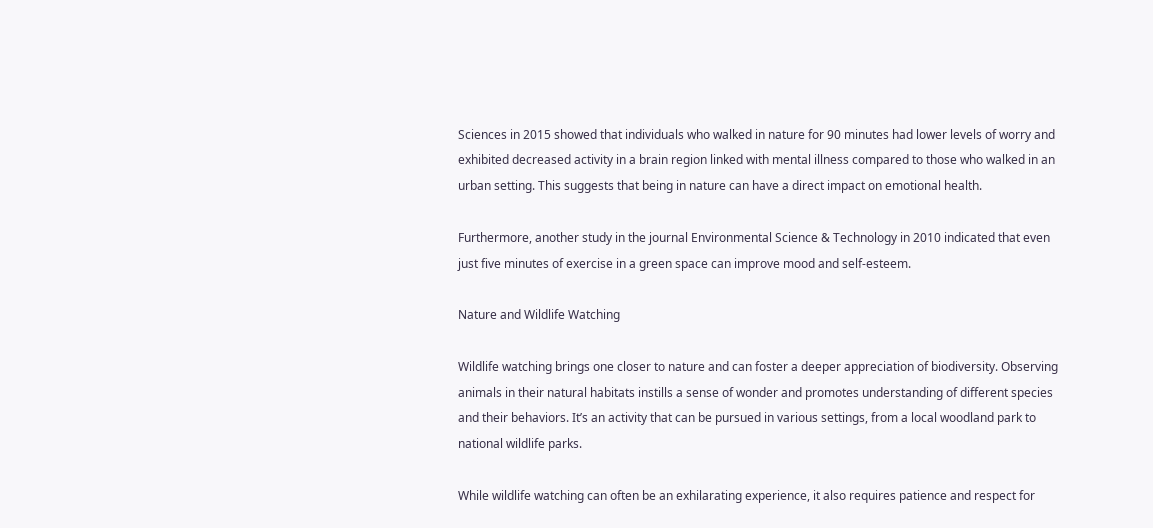Sciences in 2015 showed that individuals who walked in nature for 90 minutes had lower levels of worry and exhibited decreased activity in a brain region linked with mental illness compared to those who walked in an urban setting. This suggests that being in nature can have a direct impact on emotional health.

Furthermore, another study in the journal Environmental Science & Technology in 2010 indicated that even just five minutes of exercise in a green space can improve mood and self-esteem.

Nature and Wildlife Watching

Wildlife watching brings one closer to nature and can foster a deeper appreciation of biodiversity. Observing animals in their natural habitats instills a sense of wonder and promotes understanding of different species and their behaviors. It’s an activity that can be pursued in various settings, from a local woodland park to national wildlife parks.

While wildlife watching can often be an exhilarating experience, it also requires patience and respect for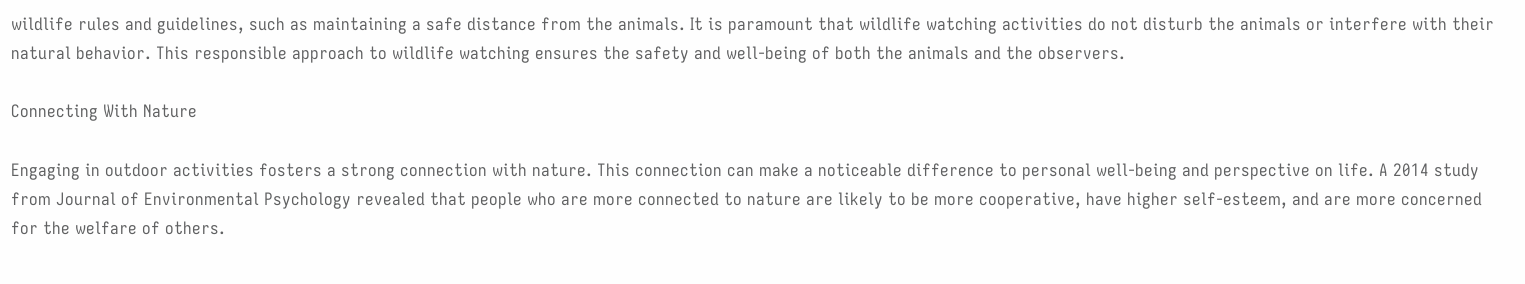wildlife rules and guidelines, such as maintaining a safe distance from the animals. It is paramount that wildlife watching activities do not disturb the animals or interfere with their natural behavior. This responsible approach to wildlife watching ensures the safety and well-being of both the animals and the observers.

Connecting With Nature

Engaging in outdoor activities fosters a strong connection with nature. This connection can make a noticeable difference to personal well-being and perspective on life. A 2014 study from Journal of Environmental Psychology revealed that people who are more connected to nature are likely to be more cooperative, have higher self-esteem, and are more concerned for the welfare of others.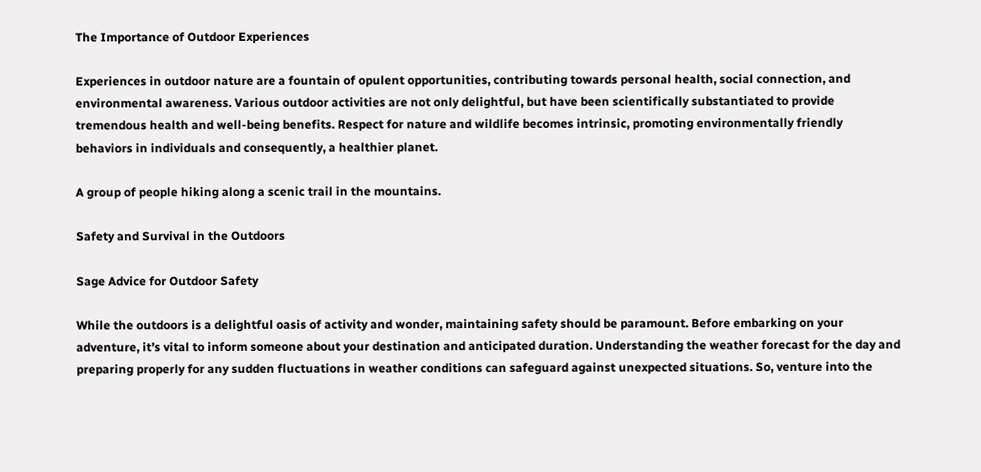The Importance of Outdoor Experiences

Experiences in outdoor nature are a fountain of opulent opportunities, contributing towards personal health, social connection, and environmental awareness. Various outdoor activities are not only delightful, but have been scientifically substantiated to provide tremendous health and well-being benefits. Respect for nature and wildlife becomes intrinsic, promoting environmentally friendly behaviors in individuals and consequently, a healthier planet.

A group of people hiking along a scenic trail in the mountains.

Safety and Survival in the Outdoors

Sage Advice for Outdoor Safety

While the outdoors is a delightful oasis of activity and wonder, maintaining safety should be paramount. Before embarking on your adventure, it’s vital to inform someone about your destination and anticipated duration. Understanding the weather forecast for the day and preparing properly for any sudden fluctuations in weather conditions can safeguard against unexpected situations. So, venture into the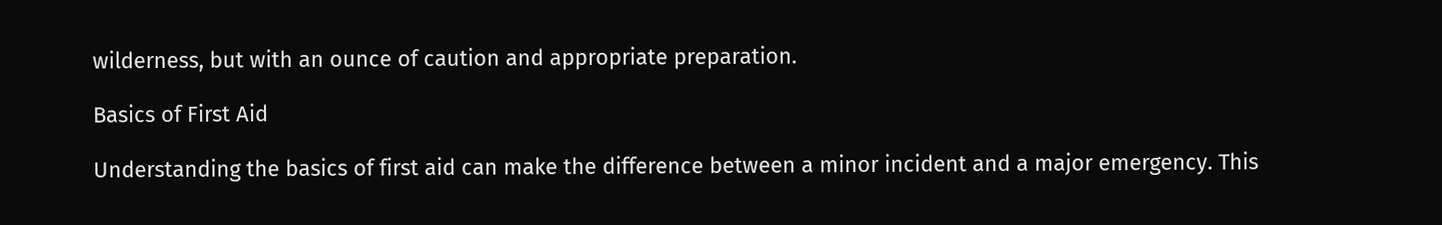wilderness, but with an ounce of caution and appropriate preparation.

Basics of First Aid

Understanding the basics of first aid can make the difference between a minor incident and a major emergency. This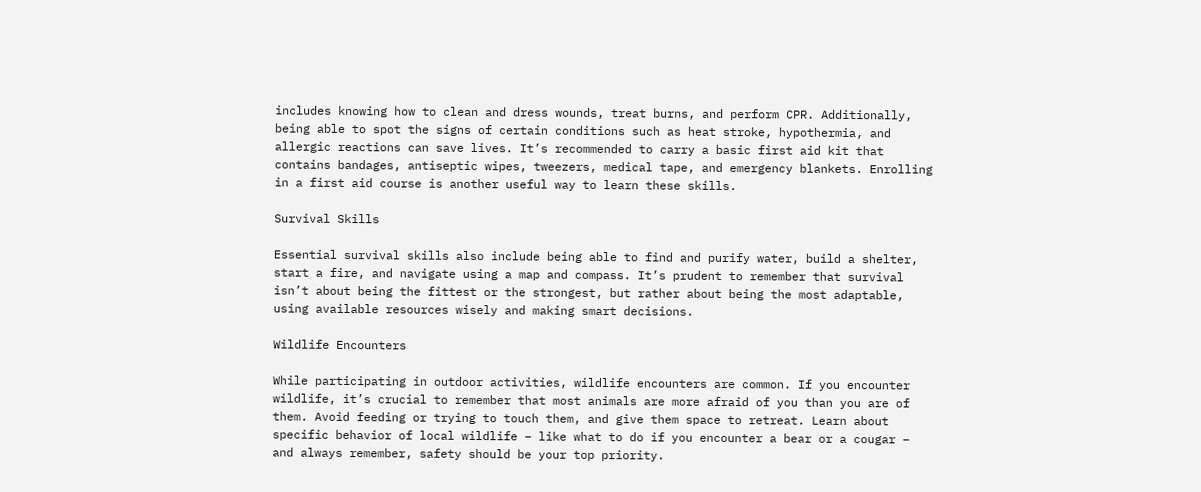includes knowing how to clean and dress wounds, treat burns, and perform CPR. Additionally, being able to spot the signs of certain conditions such as heat stroke, hypothermia, and allergic reactions can save lives. It’s recommended to carry a basic first aid kit that contains bandages, antiseptic wipes, tweezers, medical tape, and emergency blankets. Enrolling in a first aid course is another useful way to learn these skills.

Survival Skills

Essential survival skills also include being able to find and purify water, build a shelter, start a fire, and navigate using a map and compass. It’s prudent to remember that survival isn’t about being the fittest or the strongest, but rather about being the most adaptable, using available resources wisely and making smart decisions.

Wildlife Encounters

While participating in outdoor activities, wildlife encounters are common. If you encounter wildlife, it’s crucial to remember that most animals are more afraid of you than you are of them. Avoid feeding or trying to touch them, and give them space to retreat. Learn about specific behavior of local wildlife – like what to do if you encounter a bear or a cougar – and always remember, safety should be your top priority.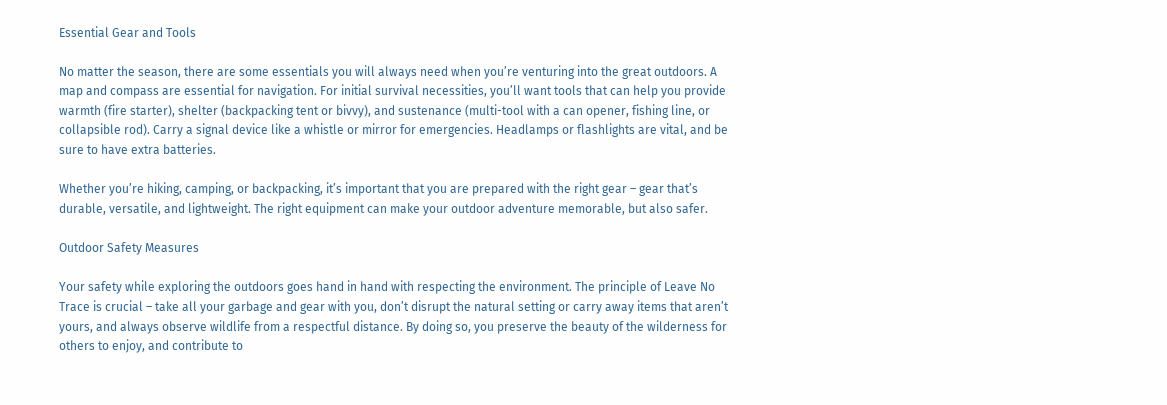Essential Gear and Tools

No matter the season, there are some essentials you will always need when you’re venturing into the great outdoors. A map and compass are essential for navigation. For initial survival necessities, you’ll want tools that can help you provide warmth (fire starter), shelter (backpacking tent or bivvy), and sustenance (multi-tool with a can opener, fishing line, or collapsible rod). Carry a signal device like a whistle or mirror for emergencies. Headlamps or flashlights are vital, and be sure to have extra batteries.

Whether you’re hiking, camping, or backpacking, it’s important that you are prepared with the right gear – gear that’s durable, versatile, and lightweight. The right equipment can make your outdoor adventure memorable, but also safer.

Outdoor Safety Measures

Your safety while exploring the outdoors goes hand in hand with respecting the environment. The principle of Leave No Trace is crucial – take all your garbage and gear with you, don’t disrupt the natural setting or carry away items that aren’t yours, and always observe wildlife from a respectful distance. By doing so, you preserve the beauty of the wilderness for others to enjoy, and contribute to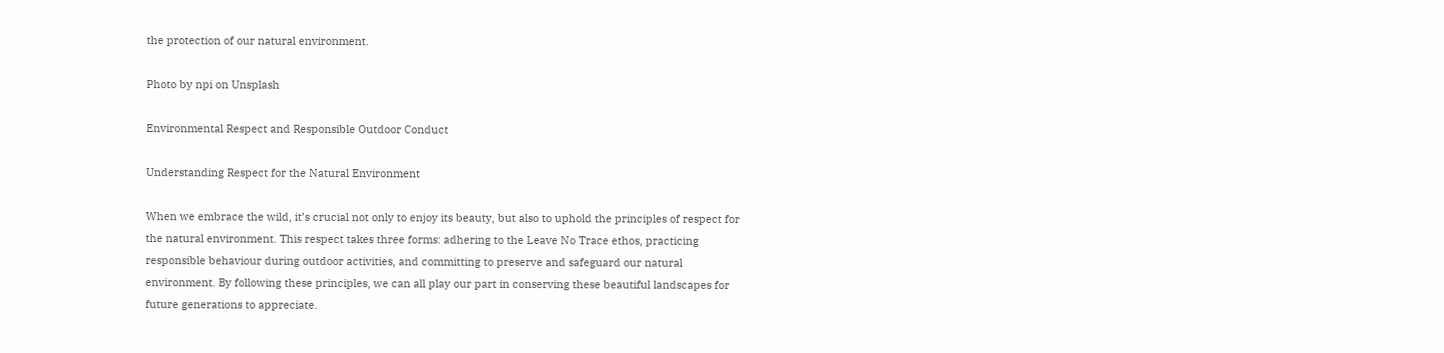the protection of our natural environment.

Photo by npi on Unsplash

Environmental Respect and Responsible Outdoor Conduct

Understanding Respect for the Natural Environment

When we embrace the wild, it’s crucial not only to enjoy its beauty, but also to uphold the principles of respect for the natural environment. This respect takes three forms: adhering to the Leave No Trace ethos, practicing responsible behaviour during outdoor activities, and committing to preserve and safeguard our natural environment. By following these principles, we can all play our part in conserving these beautiful landscapes for future generations to appreciate.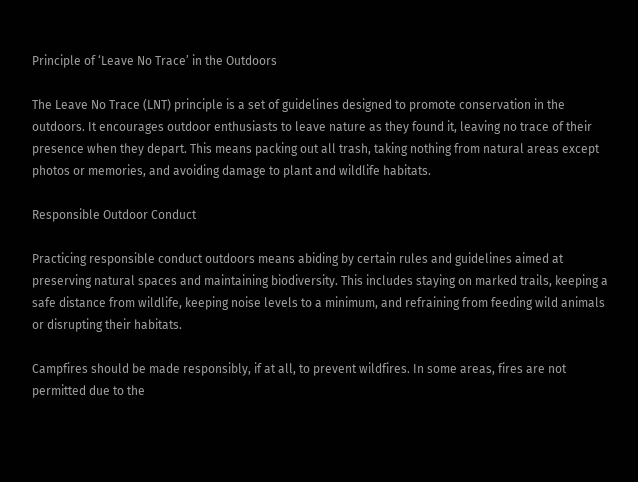Principle of ‘Leave No Trace’ in the Outdoors

The Leave No Trace (LNT) principle is a set of guidelines designed to promote conservation in the outdoors. It encourages outdoor enthusiasts to leave nature as they found it, leaving no trace of their presence when they depart. This means packing out all trash, taking nothing from natural areas except photos or memories, and avoiding damage to plant and wildlife habitats.

Responsible Outdoor Conduct

Practicing responsible conduct outdoors means abiding by certain rules and guidelines aimed at preserving natural spaces and maintaining biodiversity. This includes staying on marked trails, keeping a safe distance from wildlife, keeping noise levels to a minimum, and refraining from feeding wild animals or disrupting their habitats.

Campfires should be made responsibly, if at all, to prevent wildfires. In some areas, fires are not permitted due to the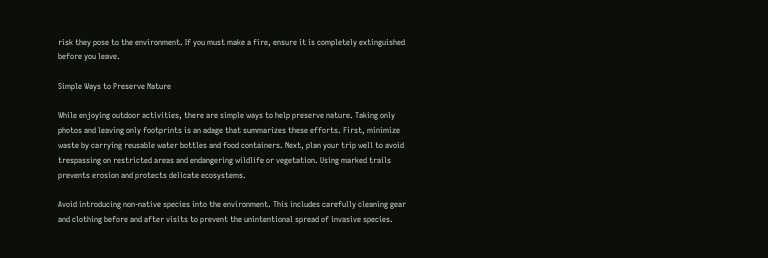risk they pose to the environment. If you must make a fire, ensure it is completely extinguished before you leave.

Simple Ways to Preserve Nature

While enjoying outdoor activities, there are simple ways to help preserve nature. Taking only photos and leaving only footprints is an adage that summarizes these efforts. First, minimize waste by carrying reusable water bottles and food containers. Next, plan your trip well to avoid trespassing on restricted areas and endangering wildlife or vegetation. Using marked trails prevents erosion and protects delicate ecosystems.

Avoid introducing non-native species into the environment. This includes carefully cleaning gear and clothing before and after visits to prevent the unintentional spread of invasive species.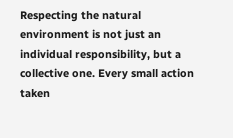Respecting the natural environment is not just an individual responsibility, but a collective one. Every small action taken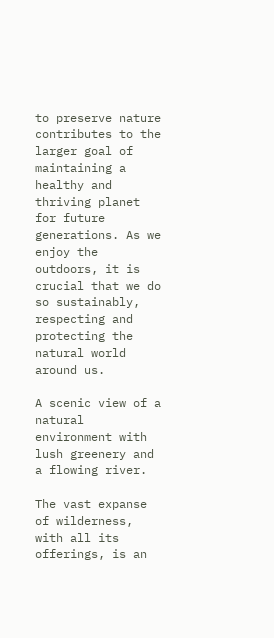to preserve nature contributes to the larger goal of maintaining a healthy and thriving planet for future generations. As we enjoy the outdoors, it is crucial that we do so sustainably, respecting and protecting the natural world around us.

A scenic view of a natural environment with lush greenery and a flowing river.

The vast expanse of wilderness, with all its offerings, is an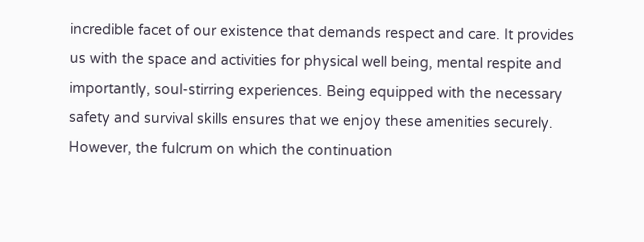incredible facet of our existence that demands respect and care. It provides us with the space and activities for physical well being, mental respite and importantly, soul-stirring experiences. Being equipped with the necessary safety and survival skills ensures that we enjoy these amenities securely. However, the fulcrum on which the continuation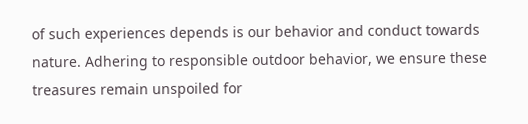of such experiences depends is our behavior and conduct towards nature. Adhering to responsible outdoor behavior, we ensure these treasures remain unspoiled for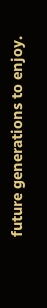future generations to enjoy.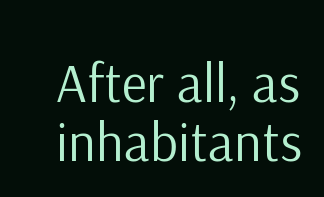After all, as inhabitants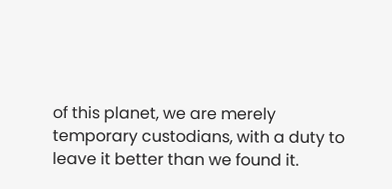of this planet, we are merely temporary custodians, with a duty to leave it better than we found it.